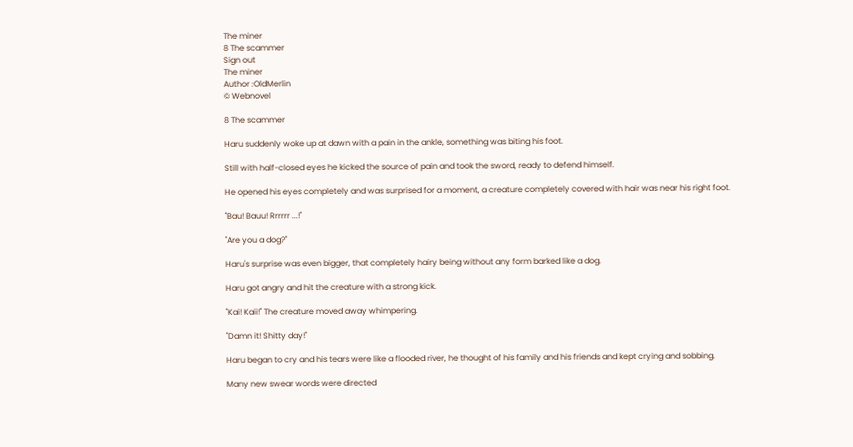The miner
8 The scammer
Sign out
The miner
Author :OldMerlin
© Webnovel

8 The scammer

Haru suddenly woke up at dawn with a pain in the ankle, something was biting his foot.

Still with half-closed eyes he kicked the source of pain and took the sword, ready to defend himself.

He opened his eyes completely and was surprised for a moment, a creature completely covered with hair was near his right foot.

"Bau! Bauu! Rrrrrr ...!"

"Are you a dog?"

Haru's surprise was even bigger, that completely hairy being without any form barked like a dog.

Haru got angry and hit the creature with a strong kick.

"Kai! Kaii!" The creature moved away whimpering.

"Damn it! Shitty day!"

Haru began to cry and his tears were like a flooded river, he thought of his family and his friends and kept crying and sobbing.

Many new swear words were directed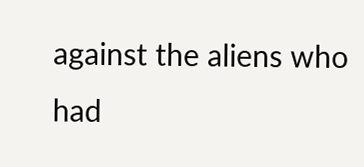against the aliens who had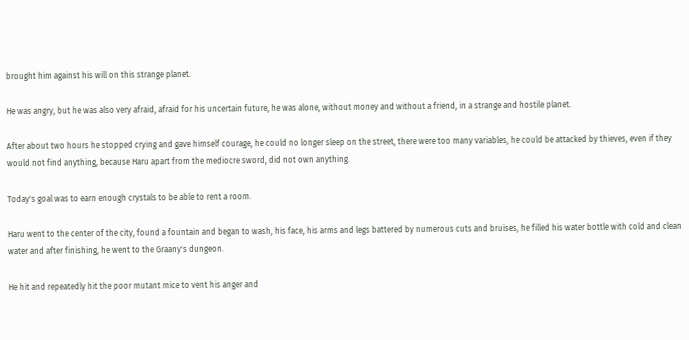brought him against his will on this strange planet.

He was angry, but he was also very afraid, afraid for his uncertain future, he was alone, without money and without a friend, in a strange and hostile planet.

After about two hours he stopped crying and gave himself courage, he could no longer sleep on the street, there were too many variables, he could be attacked by thieves, even if they would not find anything, because Haru apart from the mediocre sword, did not own anything.

Today's goal was to earn enough crystals to be able to rent a room.

Haru went to the center of the city, found a fountain and began to wash, his face, his arms and legs battered by numerous cuts and bruises, he filled his water bottle with cold and clean water and after finishing, he went to the Graany's dungeon.

He hit and repeatedly hit the poor mutant mice to vent his anger and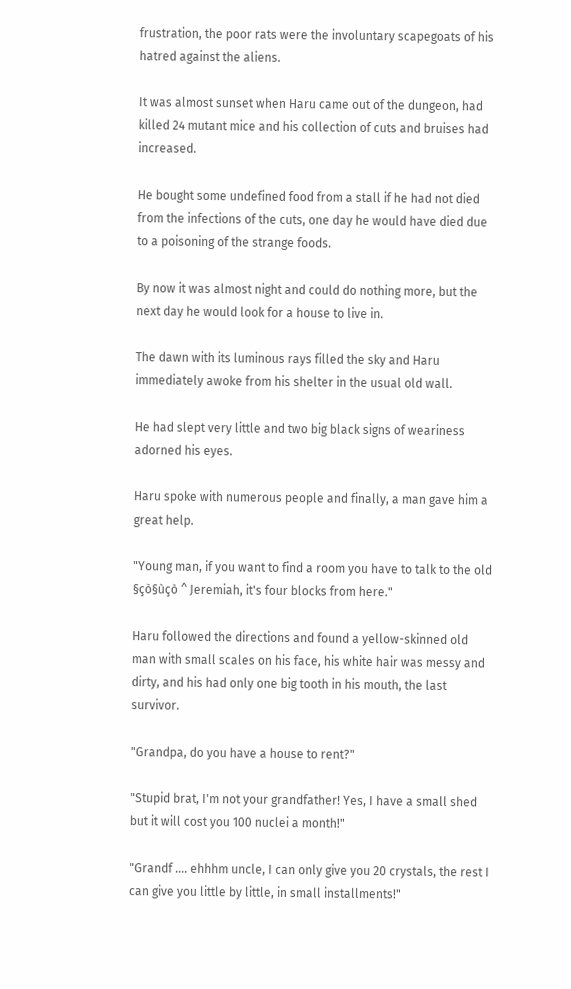frustration, the poor rats were the involuntary scapegoats of his hatred against the aliens.

It was almost sunset when Haru came out of the dungeon, had killed 24 mutant mice and his collection of cuts and bruises had increased.

He bought some undefined food from a stall if he had not died from the infections of the cuts, one day he would have died due to a poisoning of the strange foods.

By now it was almost night and could do nothing more, but the next day he would look for a house to live in.

The dawn with its luminous rays filled the sky and Haru immediately awoke from his shelter in the usual old wall.

He had slept very little and two big black signs of weariness adorned his eyes.

Haru spoke with numerous people and finally, a man gave him a great help.

"Young man, if you want to find a room you have to talk to the old §çò§ùçò ^ Jeremiah, it's four blocks from here."

Haru followed the directions and found a yellow-skinned old man with small scales on his face, his white hair was messy and dirty, and his had only one big tooth in his mouth, the last survivor.

"Grandpa, do you have a house to rent?"

"Stupid brat, I'm not your grandfather! Yes, I have a small shed but it will cost you 100 nuclei a month!"

"Grandf .... ehhhm uncle, I can only give you 20 crystals, the rest I can give you little by little, in small installments!"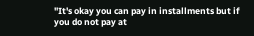"It's okay you can pay in installments but if you do not pay at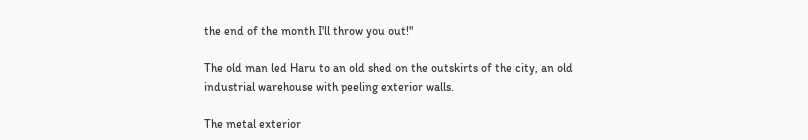the end of the month I'll throw you out!"

The old man led Haru to an old shed on the outskirts of the city, an old industrial warehouse with peeling exterior walls.

The metal exterior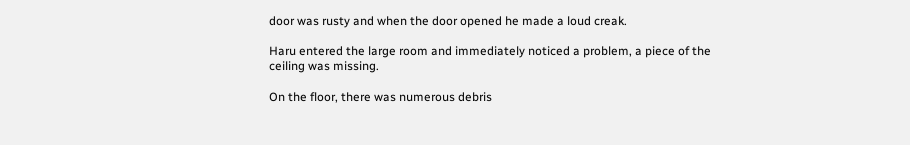door was rusty and when the door opened he made a loud creak.

Haru entered the large room and immediately noticed a problem, a piece of the ceiling was missing.

On the floor, there was numerous debris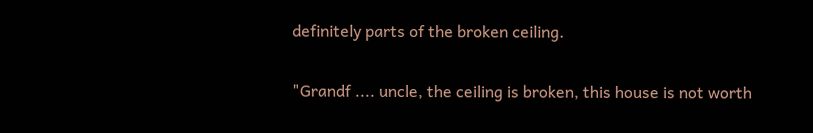definitely parts of the broken ceiling.

"Grandf .... uncle, the ceiling is broken, this house is not worth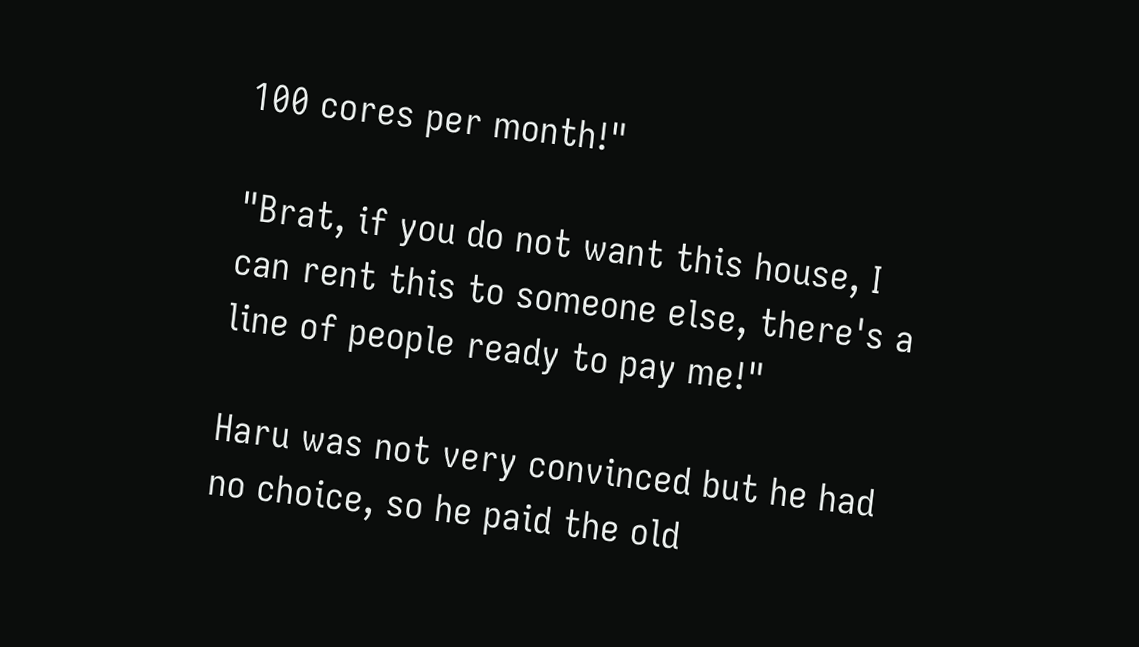100 cores per month!"

"Brat, if you do not want this house, I can rent this to someone else, there's a line of people ready to pay me!"

Haru was not very convinced but he had no choice, so he paid the old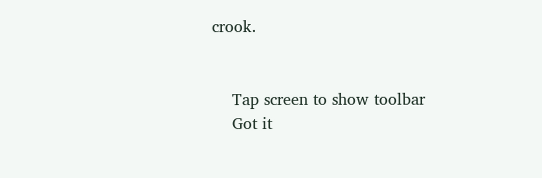crook.


    Tap screen to show toolbar
    Got it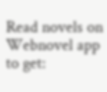Read novels on Webnovel app to get: